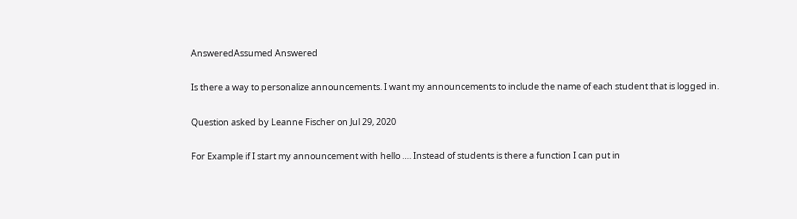AnsweredAssumed Answered

Is there a way to personalize announcements. I want my announcements to include the name of each student that is logged in.

Question asked by Leanne Fischer on Jul 29, 2020

For Example if I start my announcement with hello …. Instead of students is there a function I can put in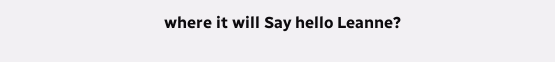where it will Say hello Leanne?